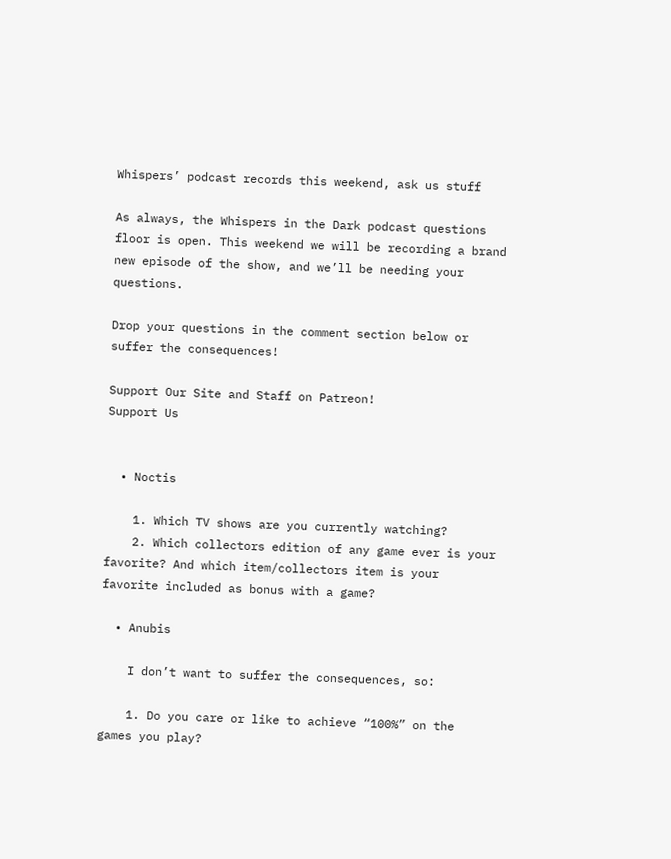Whispers’ podcast records this weekend, ask us stuff

As always, the Whispers in the Dark podcast questions floor is open. This weekend we will be recording a brand new episode of the show, and we’ll be needing your questions.

Drop your questions in the comment section below or suffer the consequences!

Support Our Site and Staff on Patreon!
Support Us


  • Noctis

    1. Which TV shows are you currently watching?
    2. Which collectors edition of any game ever is your favorite? And which item/collectors item is your favorite included as bonus with a game?

  • Anubis

    I don’t want to suffer the consequences, so:

    1. Do you care or like to achieve “100%” on the games you play?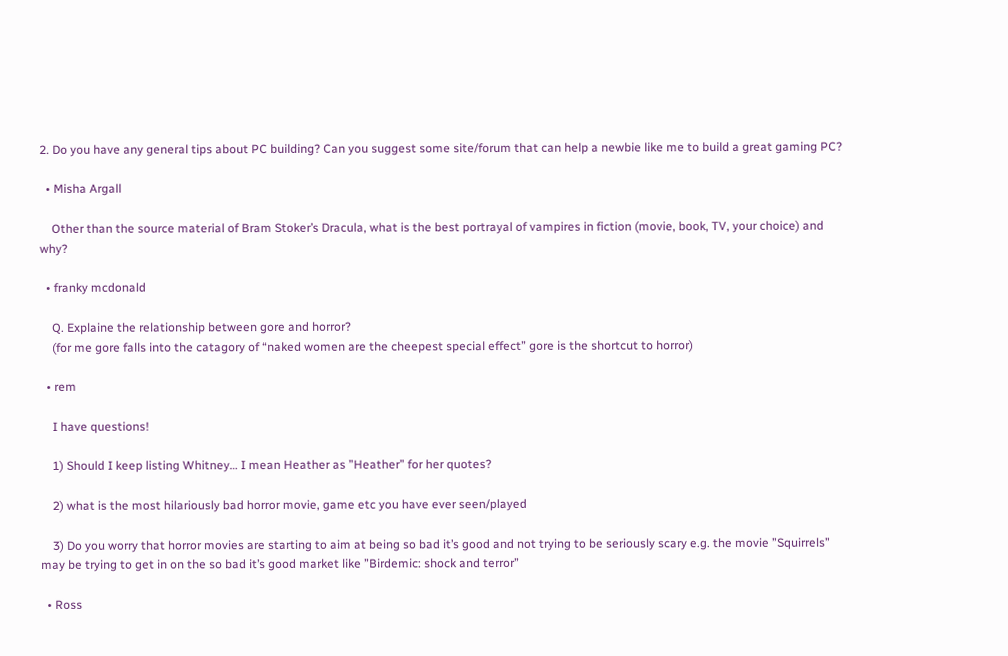2. Do you have any general tips about PC building? Can you suggest some site/forum that can help a newbie like me to build a great gaming PC?

  • Misha Argall

    Other than the source material of Bram Stoker’s Dracula, what is the best portrayal of vampires in fiction (movie, book, TV, your choice) and why?

  • franky mcdonald

    Q. Explaine the relationship between gore and horror?
    (for me gore falls into the catagory of “naked women are the cheepest special effect” gore is the shortcut to horror)

  • rem

    I have questions!

    1) Should I keep listing Whitney… I mean Heather as ”Heather” for her quotes?

    2) what is the most hilariously bad horror movie, game etc you have ever seen/played

    3) Do you worry that horror movies are starting to aim at being so bad it’s good and not trying to be seriously scary e.g. the movie ”Squirrels” may be trying to get in on the so bad it’s good market like ”Birdemic: shock and terror”

  • Ross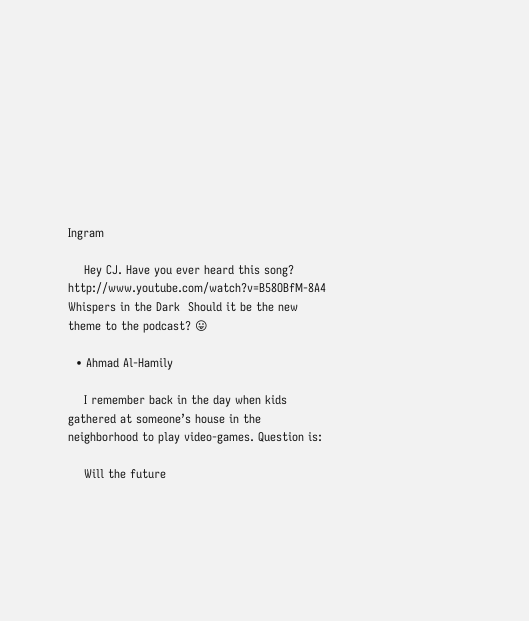Ingram

    Hey CJ. Have you ever heard this song? http://www.youtube.com/watch?v=B58OBfM-8A4 Whispers in the Dark  Should it be the new theme to the podcast? 😛

  • Ahmad Al-Hamily

    I remember back in the day when kids gathered at someone’s house in the neighborhood to play video-games. Question is:

    Will the future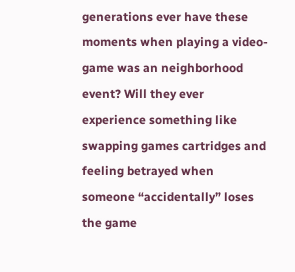generations ever have these moments when playing a video-game was an neighborhood event? Will they ever experience something like swapping games cartridges and feeling betrayed when someone “accidentally” loses the game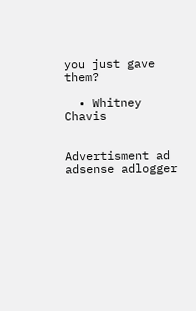you just gave them?

  • Whitney Chavis


Advertisment ad adsense adlogger